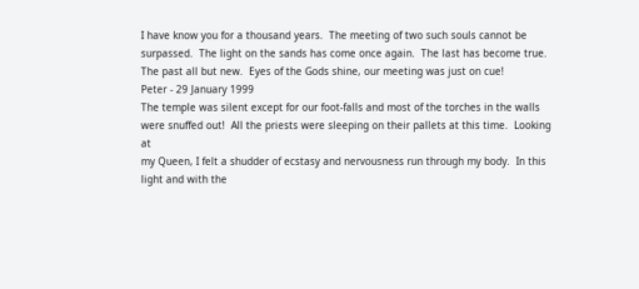I have know you for a thousand years.  The meeting of two such souls cannot be
surpassed.  The light on the sands has come once again.  The last has become true.
The past all but new.  Eyes of the Gods shine, our meeting was just on cue!
Peter - 29 January 1999
The temple was silent except for our foot-falls and most of the torches in the walls
were snuffed out!  All the priests were sleeping on their pallets at this time.  Looking at
my Queen, I felt a shudder of ecstasy and nervousness run through my body.  In this
light and with the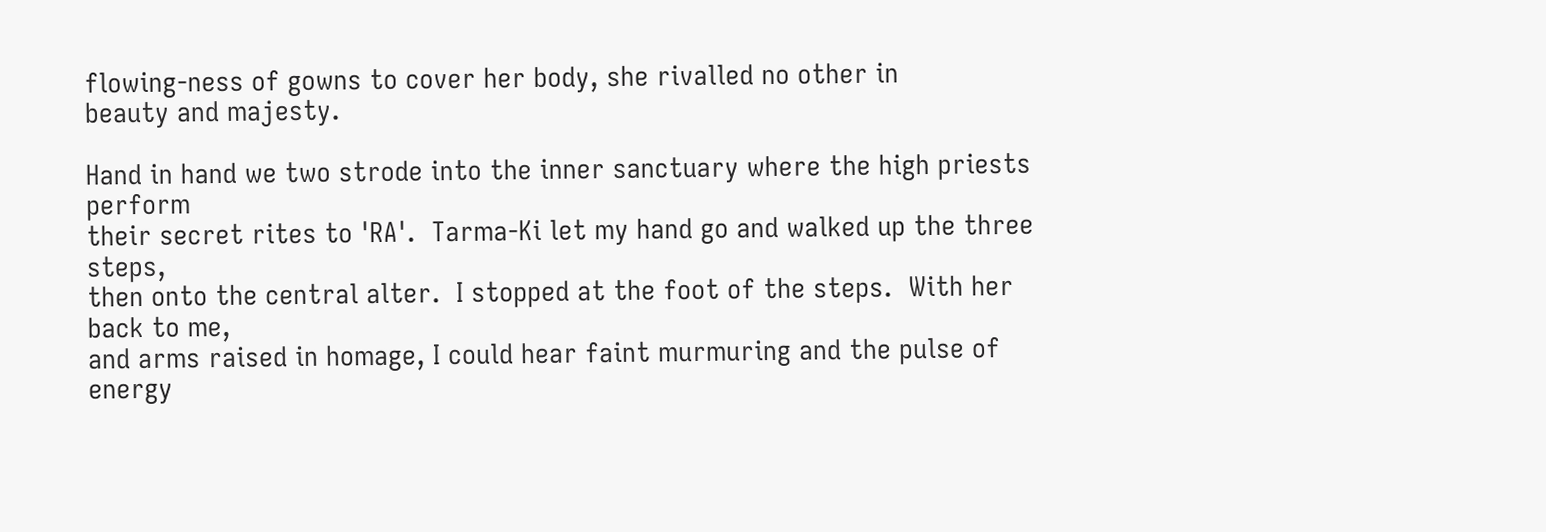flowing-ness of gowns to cover her body, she rivalled no other in
beauty and majesty.

Hand in hand we two strode into the inner sanctuary where the high priests perform
their secret rites to 'RA'.  Tarma-Ki let my hand go and walked up the three steps,
then onto the central alter.  I stopped at the foot of the steps.  With her back to me,
and arms raised in homage, I could hear faint murmuring and the pulse of energy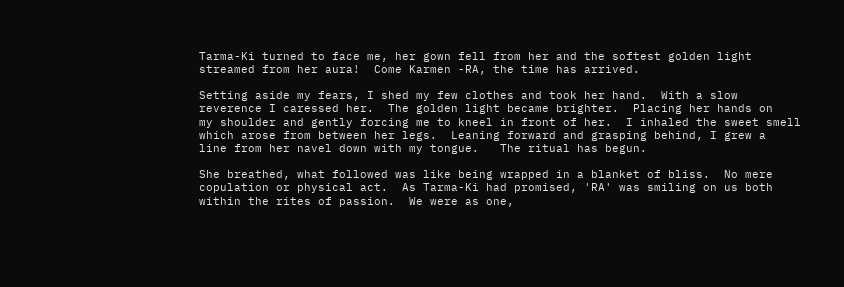Tarma-Ki turned to face me, her gown fell from her and the softest golden light
streamed from her aura!  Come Karmen -RA, the time has arrived.

Setting aside my fears, I shed my few clothes and took her hand.  With a slow
reverence I caressed her.  The golden light became brighter.  Placing her hands on
my shoulder and gently forcing me to kneel in front of her.  I inhaled the sweet smell
which arose from between her legs.  Leaning forward and grasping behind, I grew a
line from her navel down with my tongue.   The ritual has begun.

She breathed, what followed was like being wrapped in a blanket of bliss.  No mere
copulation or physical act.  As Tarma-Ki had promised, 'RA' was smiling on us both
within the rites of passion.  We were as one,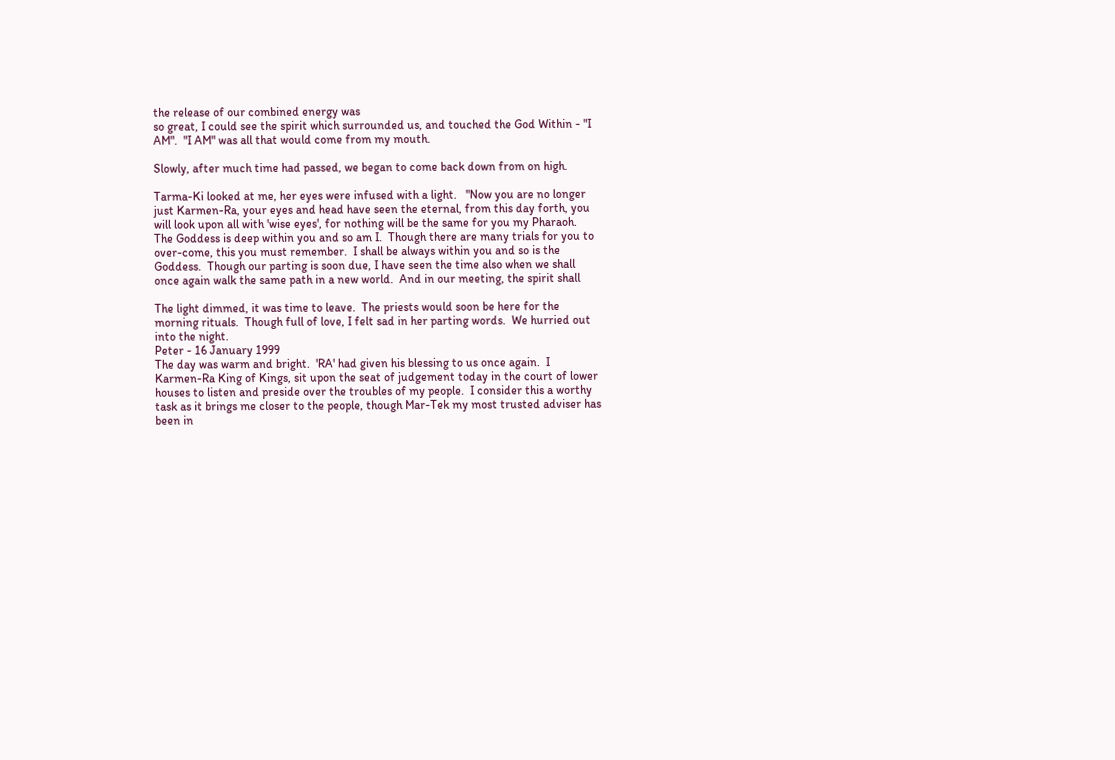the release of our combined energy was
so great, I could see the spirit which surrounded us, and touched the God Within - "I
AM".  "I AM" was all that would come from my mouth.

Slowly, after much time had passed, we began to come back down from on high.

Tarma-Ki looked at me, her eyes were infused with a light.   "Now you are no longer
just Karmen-Ra, your eyes and head have seen the eternal, from this day forth, you
will look upon all with 'wise eyes', for nothing will be the same for you my Pharaoh.
The Goddess is deep within you and so am I.  Though there are many trials for you to
over-come, this you must remember.  I shall be always within you and so is the
Goddess.  Though our parting is soon due, I have seen the time also when we shall
once again walk the same path in a new world.  And in our meeting, the spirit shall

The light dimmed, it was time to leave.  The priests would soon be here for the
morning rituals.  Though full of love, I felt sad in her parting words.  We hurried out
into the night.
Peter - 16 January 1999
The day was warm and bright.  'RA' had given his blessing to us once again.  I
Karmen-Ra King of Kings, sit upon the seat of judgement today in the court of lower
houses to listen and preside over the troubles of my people.  I consider this a worthy
task as it brings me closer to the people, though Mar-Tek my most trusted adviser has
been in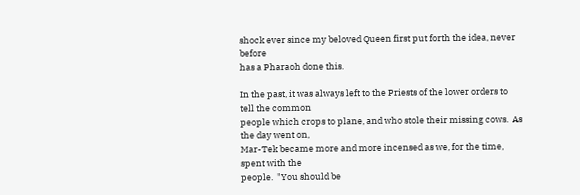shock ever since my beloved Queen first put forth the idea, never before
has a Pharaoh done this.

In the past, it was always left to the Priests of the lower orders to tell the common
people which crops to plane, and who stole their missing cows.  As the day went on,
Mar-Tek became more and more incensed as we, for the time, spent with the
people.  "You should be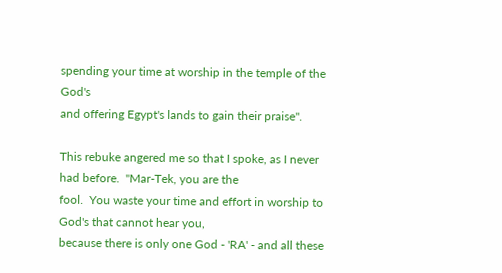spending your time at worship in the temple of the God's
and offering Egypt's lands to gain their praise".

This rebuke angered me so that I spoke, as I never had before.  "Mar-Tek, you are the
fool.  You waste your time and effort in worship to God's that cannot hear you,
because there is only one God - 'RA' - and all these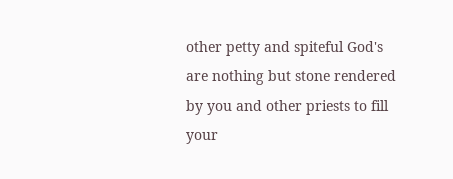other petty and spiteful God's
are nothing but stone rendered by you and other priests to fill your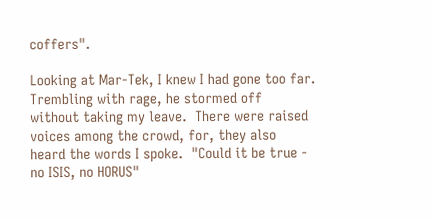coffers".

Looking at Mar-Tek, I knew I had gone too far.  Trembling with rage, he stormed off
without taking my leave.  There were raised voices among the crowd, for, they also
heard the words I spoke.  "Could it be true - no ISIS, no HORUS"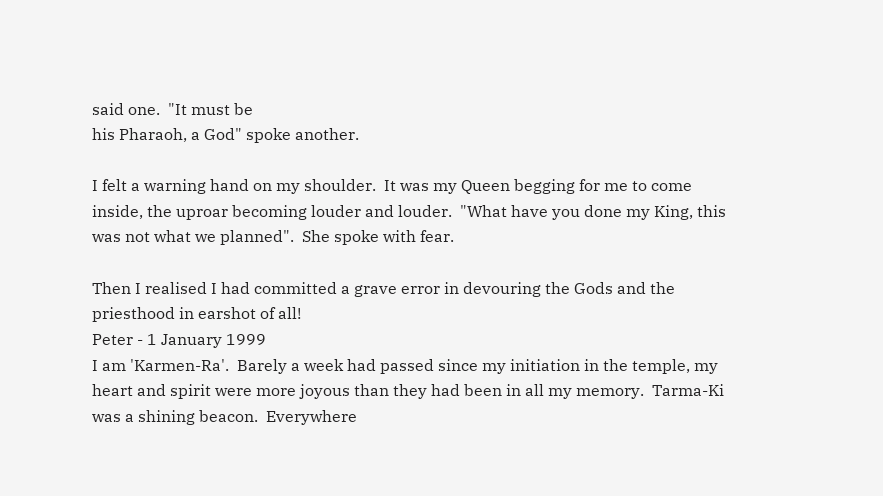said one.  "It must be
his Pharaoh, a God" spoke another.

I felt a warning hand on my shoulder.  It was my Queen begging for me to come
inside, the uproar becoming louder and louder.  "What have you done my King, this
was not what we planned".  She spoke with fear.

Then I realised I had committed a grave error in devouring the Gods and the
priesthood in earshot of all!
Peter - 1 January 1999
I am 'Karmen-Ra'.  Barely a week had passed since my initiation in the temple, my
heart and spirit were more joyous than they had been in all my memory.  Tarma-Ki
was a shining beacon.  Everywhere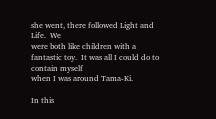she went, there followed Light and Life.  We
were both like children with a fantastic toy.  It was all I could do to contain myself
when I was around Tama-Ki.

In this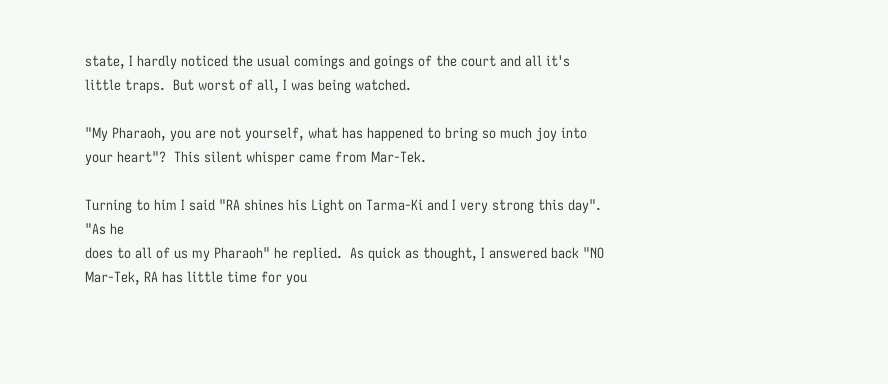state, I hardly noticed the usual comings and goings of the court and all it's
little traps.  But worst of all, I was being watched.

"My Pharaoh, you are not yourself, what has happened to bring so much joy into
your heart"?  This silent whisper came from Mar-Tek.

Turning to him I said "RA shines his Light on Tarma-Ki and I very strong this day".  "As he
does to all of us my Pharaoh" he replied.  As quick as thought, I answered back "NO
Mar-Tek, RA has little time for you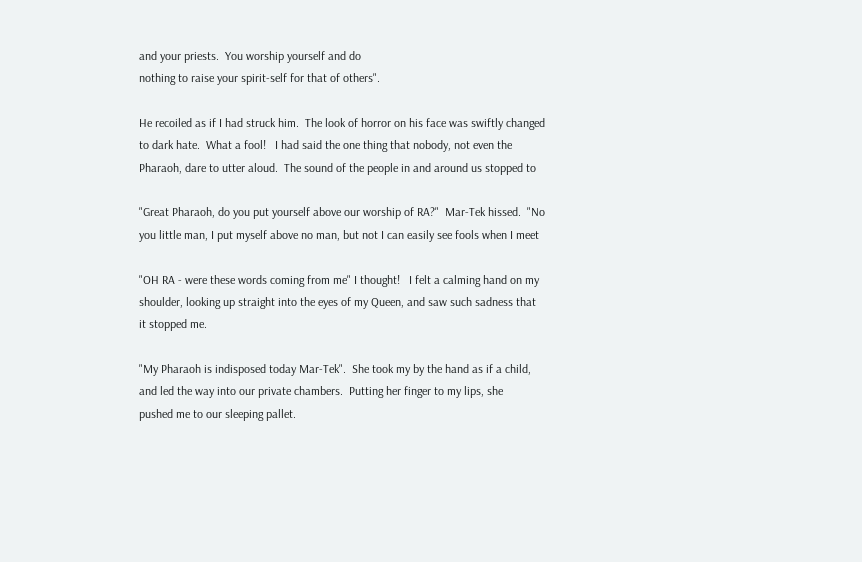and your priests.  You worship yourself and do
nothing to raise your spirit-self for that of others".

He recoiled as if I had struck him.  The look of horror on his face was swiftly changed
to dark hate.  What a fool!   I had said the one thing that nobody, not even the
Pharaoh, dare to utter aloud.  The sound of the people in and around us stopped to

"Great Pharaoh, do you put yourself above our worship of RA?"  Mar-Tek hissed.  "No
you little man, I put myself above no man, but not I can easily see fools when I meet

"OH RA - were these words coming from me" I thought!   I felt a calming hand on my
shoulder, looking up straight into the eyes of my Queen, and saw such sadness that
it stopped me.

"My Pharaoh is indisposed today Mar-Tek".  She took my by the hand as if a child,
and led the way into our private chambers.  Putting her finger to my lips, she
pushed me to our sleeping pallet.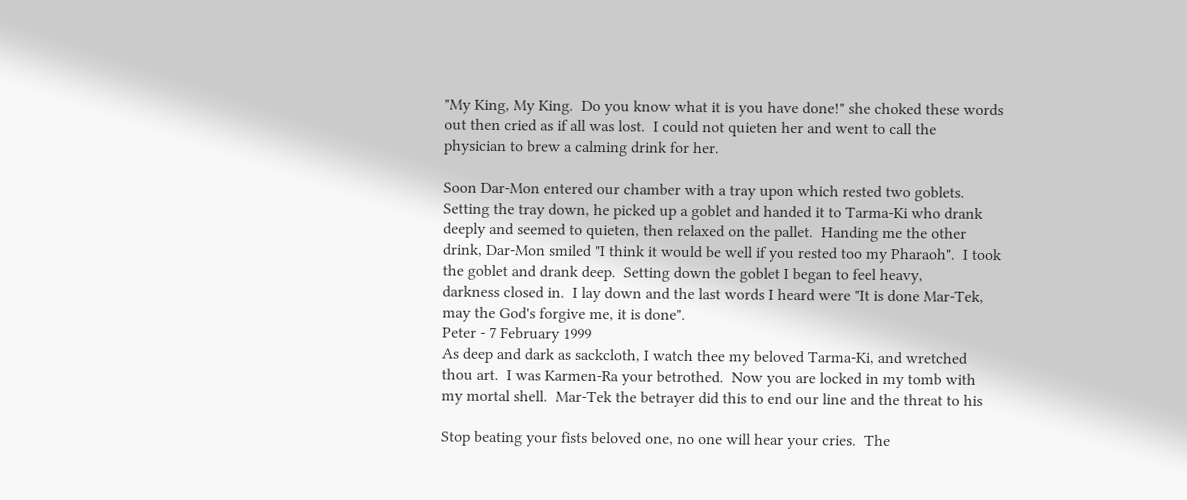"My King, My King.  Do you know what it is you have done!" she choked these words
out then cried as if all was lost.  I could not quieten her and went to call the
physician to brew a calming drink for her.

Soon Dar-Mon entered our chamber with a tray upon which rested two goblets.
Setting the tray down, he picked up a goblet and handed it to Tarma-Ki who drank
deeply and seemed to quieten, then relaxed on the pallet.  Handing me the other
drink, Dar-Mon smiled "I think it would be well if you rested too my Pharaoh".  I took
the goblet and drank deep.  Setting down the goblet I began to feel heavy,
darkness closed in.  I lay down and the last words I heard were "It is done Mar-Tek,
may the God's forgive me, it is done".
Peter - 7 February 1999
As deep and dark as sackcloth, I watch thee my beloved Tarma-Ki, and wretched
thou art.  I was Karmen-Ra your betrothed.  Now you are locked in my tomb with
my mortal shell.  Mar-Tek the betrayer did this to end our line and the threat to his

Stop beating your fists beloved one, no one will hear your cries.  The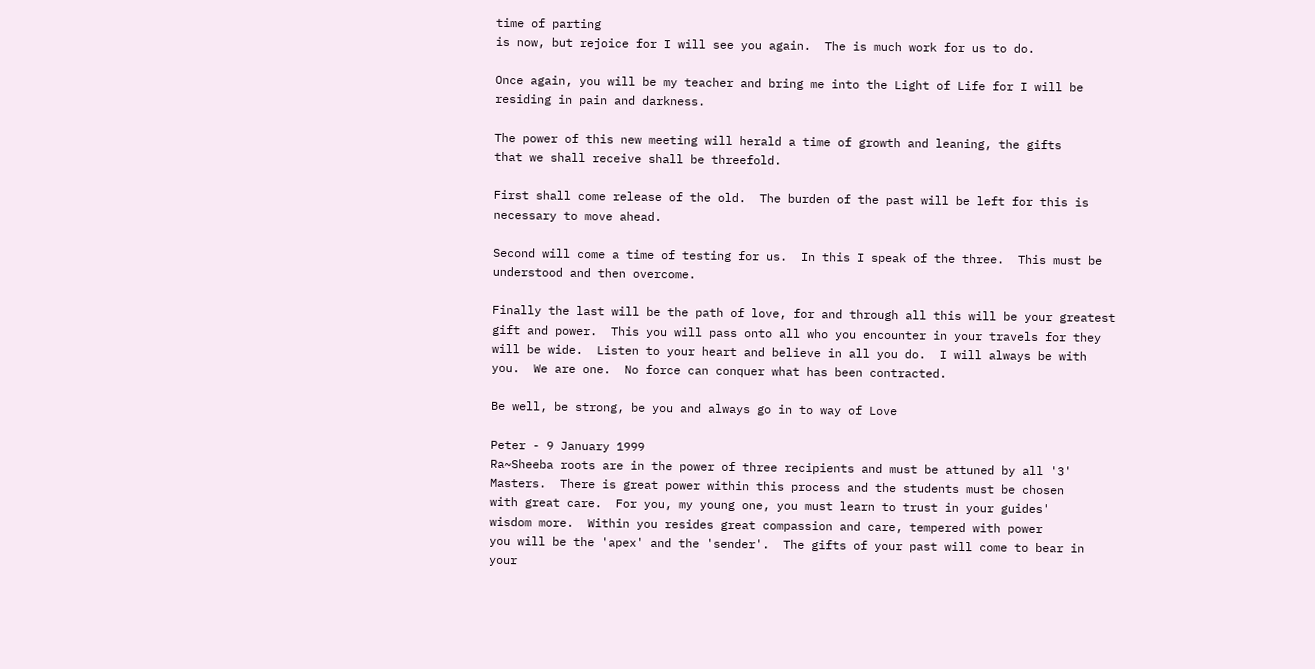time of parting
is now, but rejoice for I will see you again.  The is much work for us to do.

Once again, you will be my teacher and bring me into the Light of Life for I will be
residing in pain and darkness.

The power of this new meeting will herald a time of growth and leaning, the gifts
that we shall receive shall be threefold.

First shall come release of the old.  The burden of the past will be left for this is
necessary to move ahead.

Second will come a time of testing for us.  In this I speak of the three.  This must be
understood and then overcome.

Finally the last will be the path of love, for and through all this will be your greatest
gift and power.  This you will pass onto all who you encounter in your travels for they
will be wide.  Listen to your heart and believe in all you do.  I will always be with
you.  We are one.  No force can conquer what has been contracted.

Be well, be strong, be you and always go in to way of Love

Peter - 9 January 1999
Ra~Sheeba roots are in the power of three recipients and must be attuned by all '3'
Masters.  There is great power within this process and the students must be chosen
with great care.  For you, my young one, you must learn to trust in your guides'
wisdom more.  Within you resides great compassion and care, tempered with power
you will be the 'apex' and the 'sender'.  The gifts of your past will come to bear in
your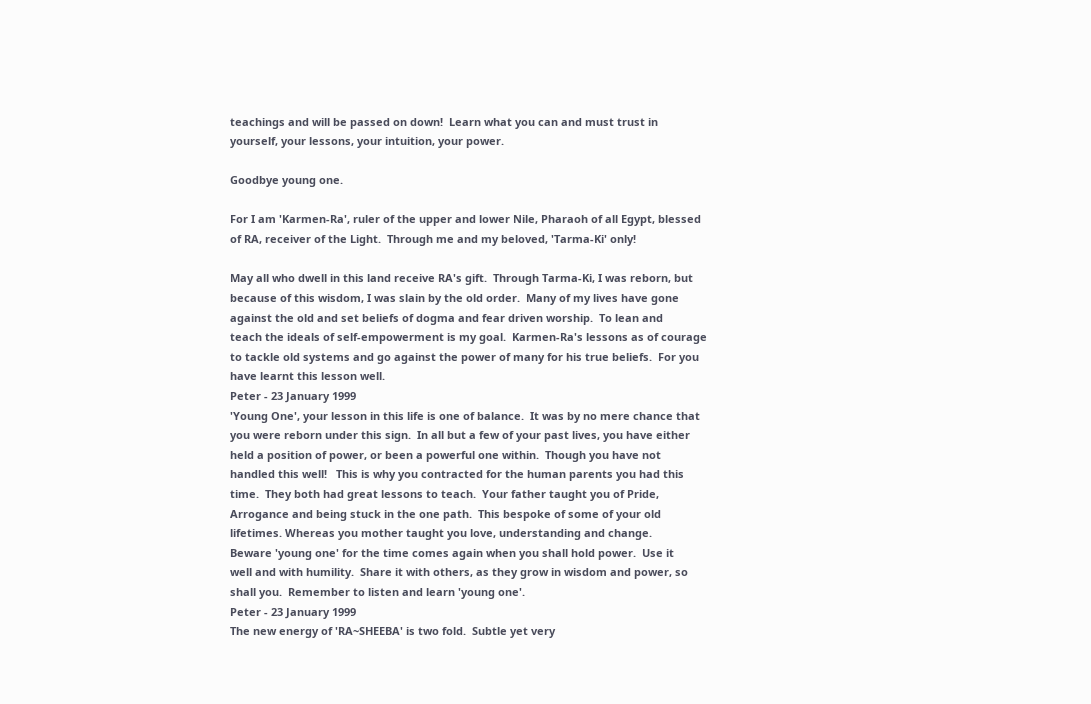teachings and will be passed on down!  Learn what you can and must trust in
yourself, your lessons, your intuition, your power.

Goodbye young one.

For I am 'Karmen-Ra', ruler of the upper and lower Nile, Pharaoh of all Egypt, blessed
of RA, receiver of the Light.  Through me and my beloved, 'Tarma-Ki' only!

May all who dwell in this land receive RA's gift.  Through Tarma-Ki, I was reborn, but
because of this wisdom, I was slain by the old order.  Many of my lives have gone
against the old and set beliefs of dogma and fear driven worship.  To lean and
teach the ideals of self-empowerment is my goal.  Karmen-Ra's lessons as of courage
to tackle old systems and go against the power of many for his true beliefs.  For you
have learnt this lesson well.
Peter - 23 January 1999
'Young One', your lesson in this life is one of balance.  It was by no mere chance that
you were reborn under this sign.  In all but a few of your past lives, you have either
held a position of power, or been a powerful one within.  Though you have not
handled this well!   This is why you contracted for the human parents you had this
time.  They both had great lessons to teach.  Your father taught you of Pride,
Arrogance and being stuck in the one path.  This bespoke of some of your old
lifetimes. Whereas you mother taught you love, understanding and change.
Beware 'young one' for the time comes again when you shall hold power.  Use it
well and with humility.  Share it with others, as they grow in wisdom and power, so
shall you.  Remember to listen and learn 'young one'.
Peter - 23 January 1999
The new energy of 'RA~SHEEBA' is two fold.  Subtle yet very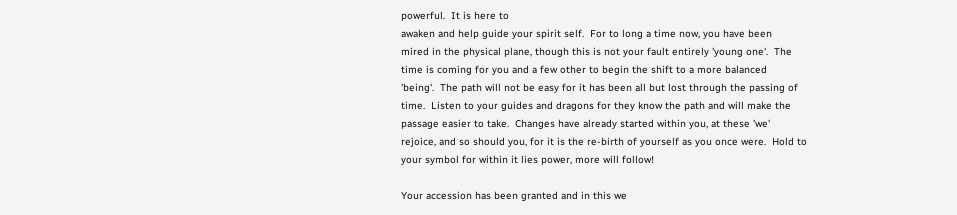powerful.  It is here to
awaken and help guide your spirit self.  For to long a time now, you have been
mired in the physical plane, though this is not your fault entirely 'young one'.  The
time is coming for you and a few other to begin the shift to a more balanced
'being'.  The path will not be easy for it has been all but lost through the passing of
time.  Listen to your guides and dragons for they know the path and will make the
passage easier to take.  Changes have already started within you, at these 'we'
rejoice, and so should you, for it is the re-birth of yourself as you once were.  Hold to
your symbol for within it lies power, more will follow!

Your accession has been granted and in this we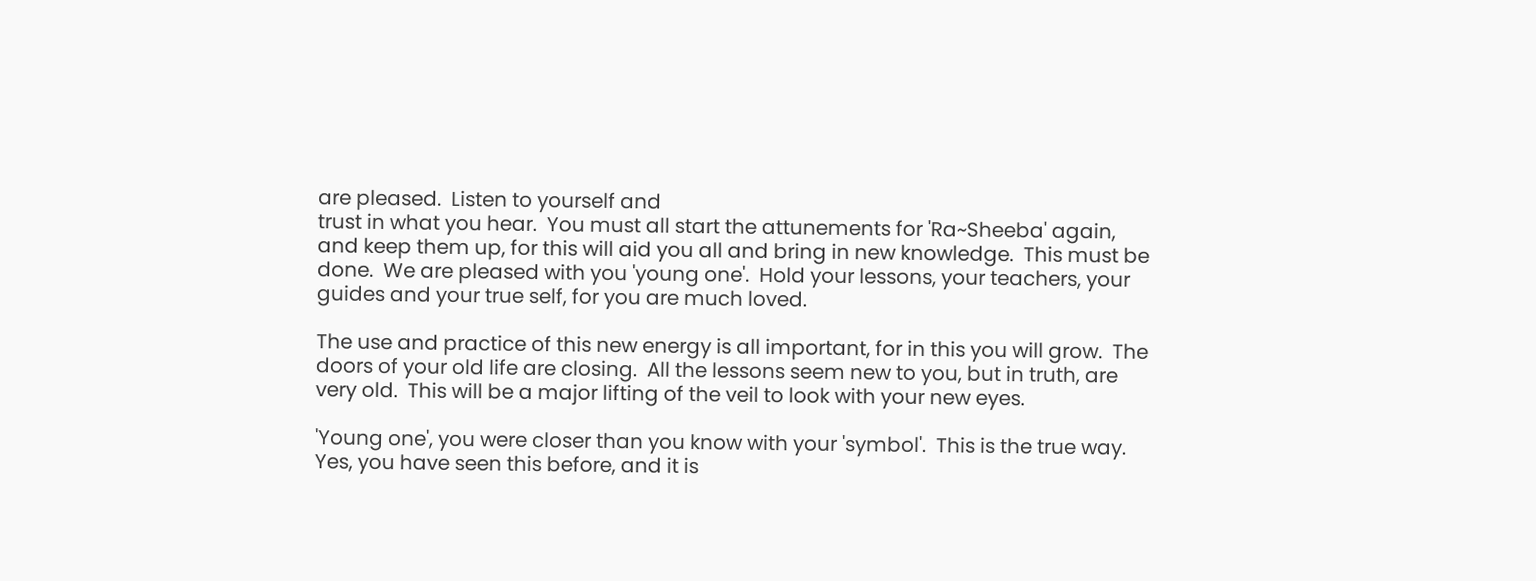are pleased.  Listen to yourself and
trust in what you hear.  You must all start the attunements for 'Ra~Sheeba' again,
and keep them up, for this will aid you all and bring in new knowledge.  This must be
done.  We are pleased with you 'young one'.  Hold your lessons, your teachers, your
guides and your true self, for you are much loved.

The use and practice of this new energy is all important, for in this you will grow.  The
doors of your old life are closing.  All the lessons seem new to you, but in truth, are
very old.  This will be a major lifting of the veil to look with your new eyes.

'Young one', you were closer than you know with your 'symbol'.  This is the true way.
Yes, you have seen this before, and it is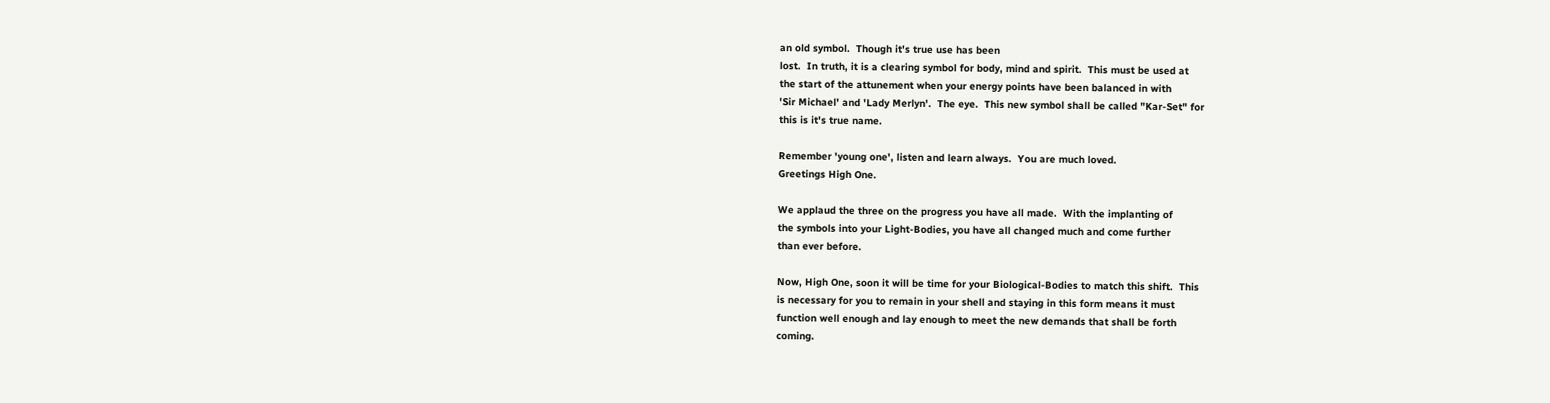an old symbol.  Though it's true use has been
lost.  In truth, it is a clearing symbol for body, mind and spirit.  This must be used at
the start of the attunement when your energy points have been balanced in with
'Sir Michael' and 'Lady Merlyn'.  The eye.  This new symbol shall be called "Kar-Set" for
this is it's true name.

Remember 'young one', listen and learn always.  You are much loved.
Greetings High One.

We applaud the three on the progress you have all made.  With the implanting of
the symbols into your Light-Bodies, you have all changed much and come further
than ever before.

Now, High One, soon it will be time for your Biological-Bodies to match this shift.  This
is necessary for you to remain in your shell and staying in this form means it must
function well enough and lay enough to meet the new demands that shall be forth
coming.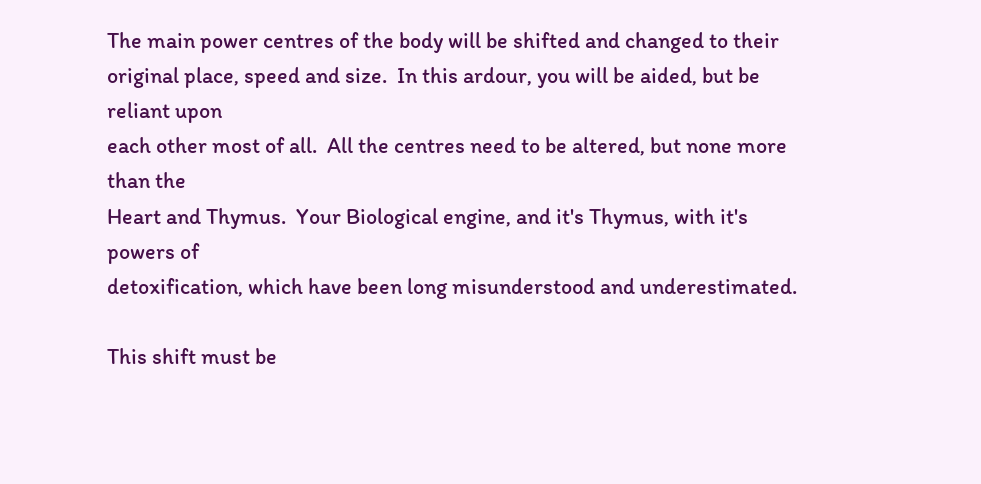The main power centres of the body will be shifted and changed to their
original place, speed and size.  In this ardour, you will be aided, but be reliant upon
each other most of all.  All the centres need to be altered, but none more than the
Heart and Thymus.  Your Biological engine, and it's Thymus, with it's powers of
detoxification, which have been long misunderstood and underestimated.

This shift must be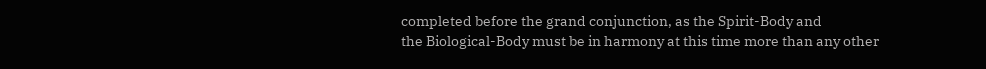completed before the grand conjunction, as the Spirit-Body and
the Biological-Body must be in harmony at this time more than any other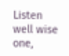Listen well wise one,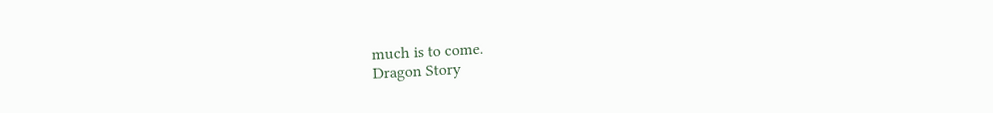much is to come.
Dragon Story